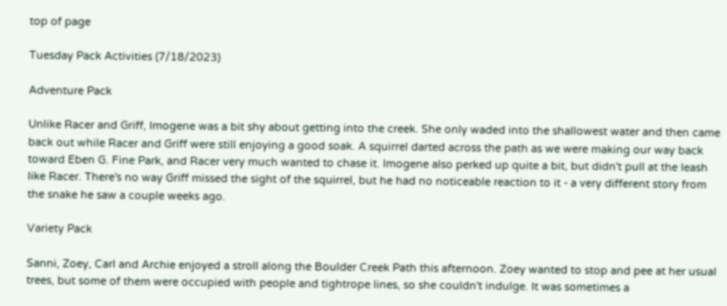top of page

Tuesday Pack Activities (7/18/2023)

Adventure Pack

Unlike Racer and Griff, Imogene was a bit shy about getting into the creek. She only waded into the shallowest water and then came back out while Racer and Griff were still enjoying a good soak. A squirrel darted across the path as we were making our way back toward Eben G. Fine Park, and Racer very much wanted to chase it. Imogene also perked up quite a bit, but didn't pull at the leash like Racer. There's no way Griff missed the sight of the squirrel, but he had no noticeable reaction to it - a very different story from the snake he saw a couple weeks ago.

Variety Pack

Sanni, Zoey, Carl and Archie enjoyed a stroll along the Boulder Creek Path this afternoon. Zoey wanted to stop and pee at her usual trees, but some of them were occupied with people and tightrope lines, so she couldn't indulge. It was sometimes a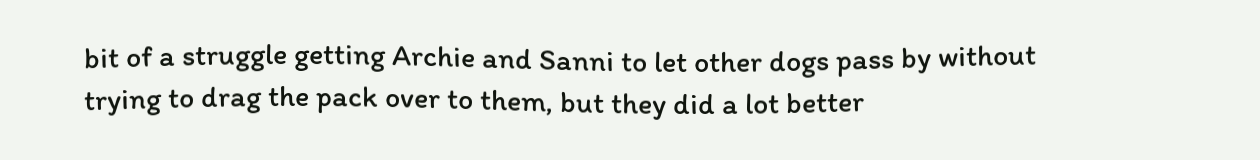bit of a struggle getting Archie and Sanni to let other dogs pass by without trying to drag the pack over to them, but they did a lot better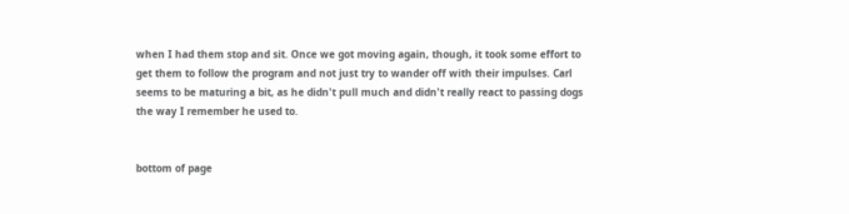when I had them stop and sit. Once we got moving again, though, it took some effort to get them to follow the program and not just try to wander off with their impulses. Carl seems to be maturing a bit, as he didn't pull much and didn't really react to passing dogs the way I remember he used to.


bottom of page